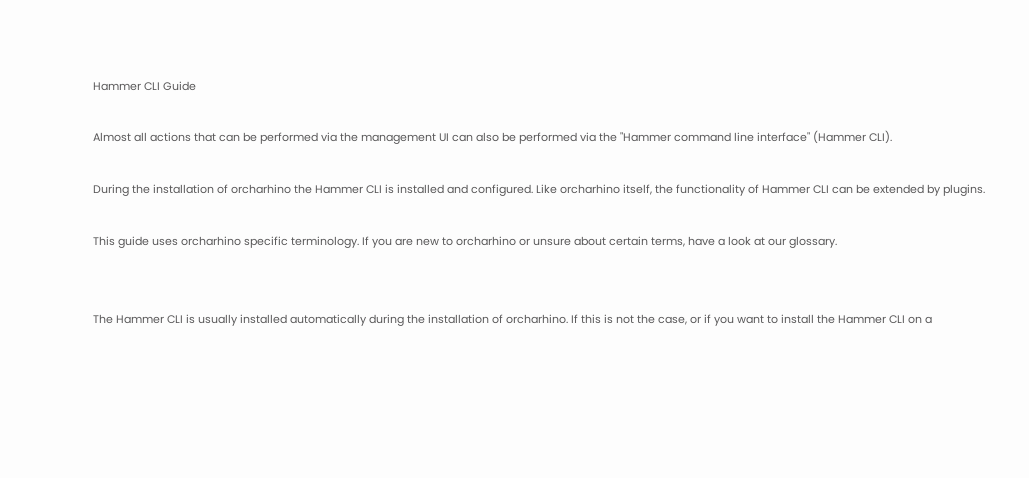Hammer CLI Guide

Almost all actions that can be performed via the management UI can also be performed via the "Hammer command line interface" (Hammer CLI).

During the installation of orcharhino the Hammer CLI is installed and configured. Like orcharhino itself, the functionality of Hammer CLI can be extended by plugins.

This guide uses orcharhino specific terminology. If you are new to orcharhino or unsure about certain terms, have a look at our glossary.


The Hammer CLI is usually installed automatically during the installation of orcharhino. If this is not the case, or if you want to install the Hammer CLI on a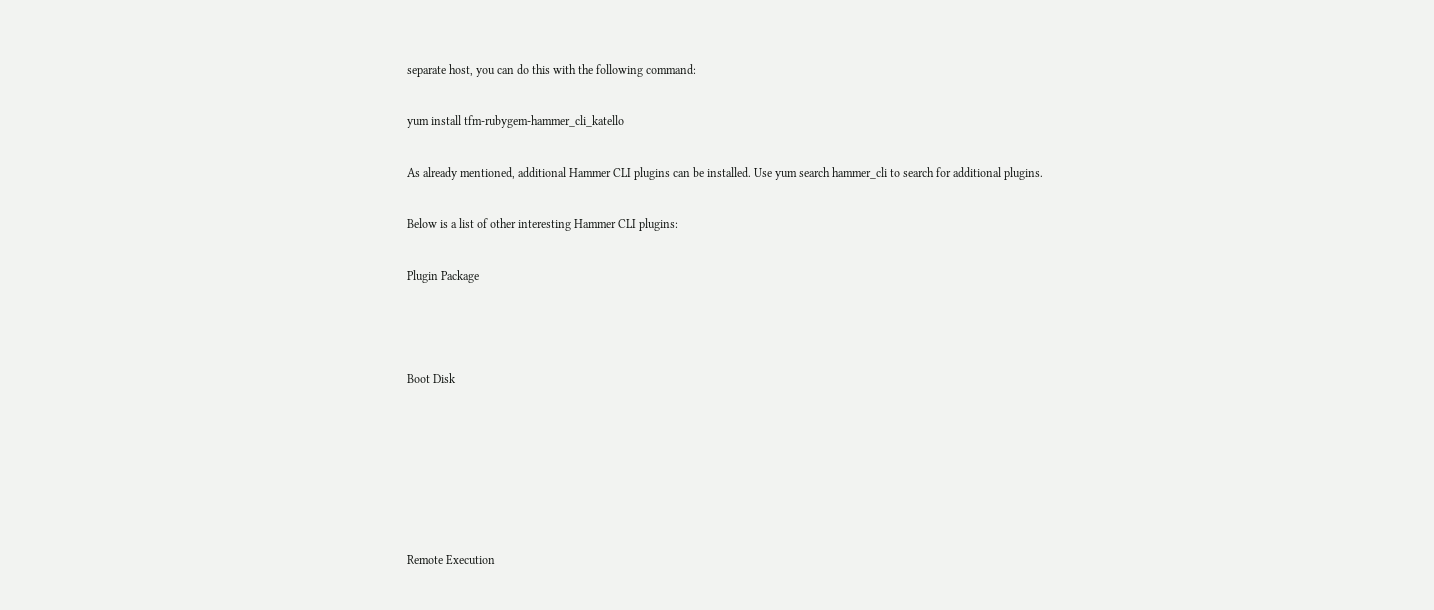separate host, you can do this with the following command:

yum install tfm-rubygem-hammer_cli_katello

As already mentioned, additional Hammer CLI plugins can be installed. Use yum search hammer_cli to search for additional plugins.

Below is a list of other interesting Hammer CLI plugins:

Plugin Package



Boot Disk






Remote Execution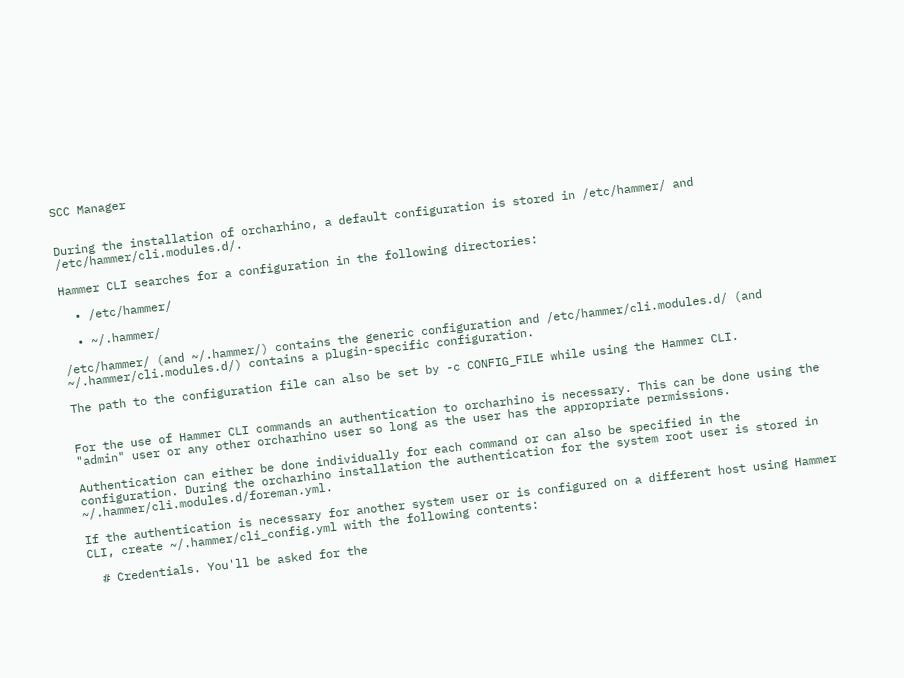SCC Manager


During the installation of orcharhino, a default configuration is stored in /etc/hammer/ and /etc/hammer/cli.modules.d/.

Hammer CLI searches for a configuration in the following directories:

  • /etc/hammer/

  • ~/.hammer/

/etc/hammer/ (and ~/.hammer/) contains the generic configuration and /etc/hammer/cli.modules.d/ (and ~/.hammer/cli.modules.d/) contains a plugin-specific configuration.

The path to the configuration file can also be set by -c CONFIG_FILE while using the Hammer CLI.


For the use of Hammer CLI commands an authentication to orcharhino is necessary. This can be done using the "admin" user or any other orcharhino user so long as the user has the appropriate permissions.

Authentication can either be done individually for each command or can also be specified in the configuration. During the orcharhino installation the authentication for the system root user is stored in ~/.hammer/cli.modules.d/foreman.yml.

If the authentication is necessary for another system user or is configured on a different host using Hammer CLI, create ~/.hammer/cli_config.yml with the following contents:

  # Credentials. You'll be asked for the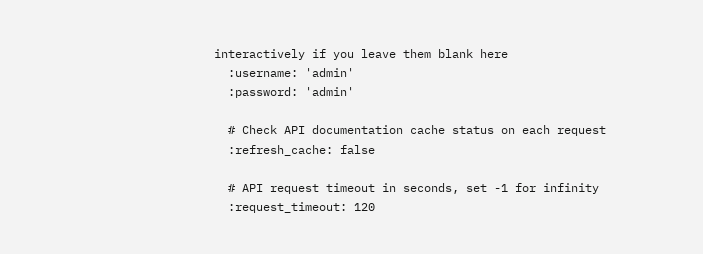interactively if you leave them blank here
  :username: 'admin'
  :password: 'admin'

  # Check API documentation cache status on each request
  :refresh_cache: false

  # API request timeout in seconds, set -1 for infinity
  :request_timeout: 120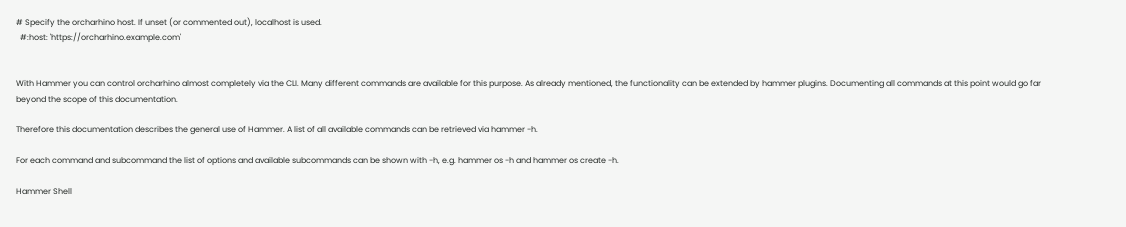# Specify the orcharhino host. If unset (or commented out), localhost is used.
  #:host: 'https://orcharhino.example.com'


With Hammer you can control orcharhino almost completely via the CLI. Many different commands are available for this purpose. As already mentioned, the functionality can be extended by hammer plugins. Documenting all commands at this point would go far beyond the scope of this documentation.

Therefore this documentation describes the general use of Hammer. A list of all available commands can be retrieved via hammer -h.

For each command and subcommand the list of options and available subcommands can be shown with -h, e.g. hammer os -h and hammer os create -h.

Hammer Shell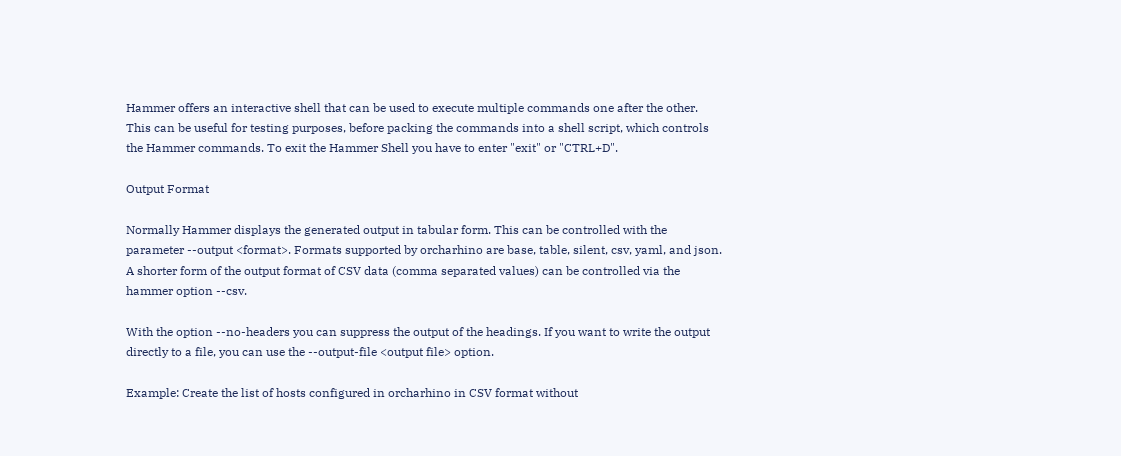Hammer offers an interactive shell that can be used to execute multiple commands one after the other. This can be useful for testing purposes, before packing the commands into a shell script, which controls the Hammer commands. To exit the Hammer Shell you have to enter "exit" or "CTRL+D".

Output Format

Normally Hammer displays the generated output in tabular form. This can be controlled with the parameter --output <format>. Formats supported by orcharhino are base, table, silent, csv, yaml, and json. A shorter form of the output format of CSV data (comma separated values) can be controlled via the hammer option --csv.

With the option --no-headers you can suppress the output of the headings. If you want to write the output directly to a file, you can use the --output-file <output file> option.

Example: Create the list of hosts configured in orcharhino in CSV format without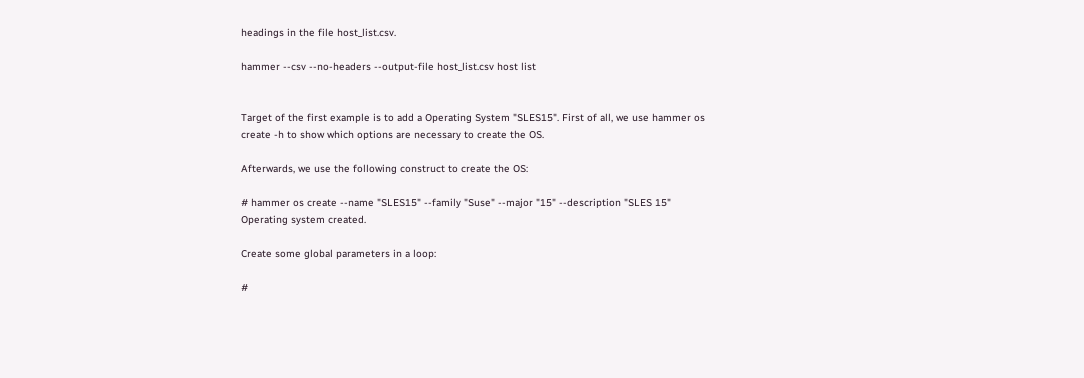headings in the file host_list.csv.

hammer --csv --no-headers --output-file host_list.csv host list


Target of the first example is to add a Operating System "SLES15". First of all, we use hammer os create -h to show which options are necessary to create the OS.

Afterwards, we use the following construct to create the OS:

# hammer os create --name "SLES15" --family "Suse" --major "15" --description "SLES 15"
Operating system created.

Create some global parameters in a loop:

#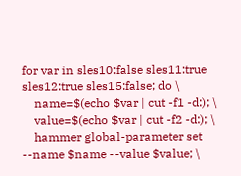for var in sles10:false sles11:true sles12:true sles15:false; do \
    name=$(echo $var | cut -f1 -d:); \
    value=$(echo $var | cut -f2 -d:); \
    hammer global-parameter set --name $name --value $value; \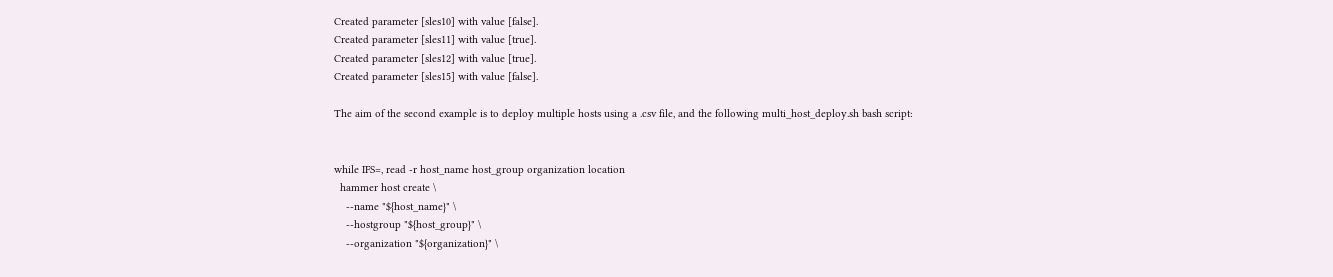Created parameter [sles10] with value [false].
Created parameter [sles11] with value [true].
Created parameter [sles12] with value [true].
Created parameter [sles15] with value [false].

The aim of the second example is to deploy multiple hosts using a .csv file, and the following multi_host_deploy.sh bash script:


while IFS=, read -r host_name host_group organization location
  hammer host create \
    --name "${host_name}" \
    --hostgroup "${host_group}" \
    --organization "${organization}" \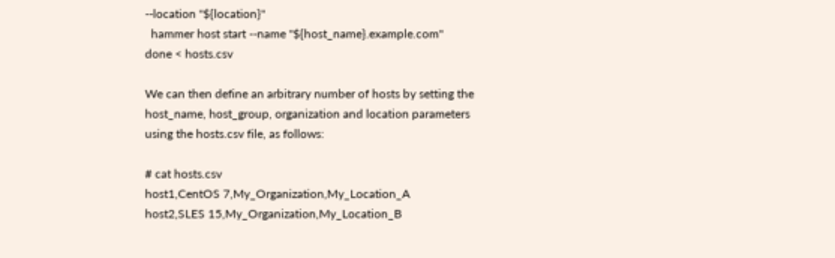--location "${location}"
  hammer host start --name "${host_name}.example.com"
done < hosts.csv

We can then define an arbitrary number of hosts by setting the host_name, host_group, organization and location parameters using the hosts.csv file, as follows:

# cat hosts.csv
host1,CentOS 7,My_Organization,My_Location_A
host2,SLES 15,My_Organization,My_Location_B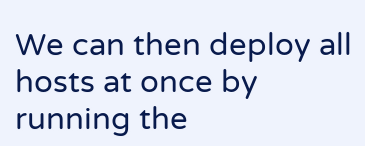We can then deploy all hosts at once by running the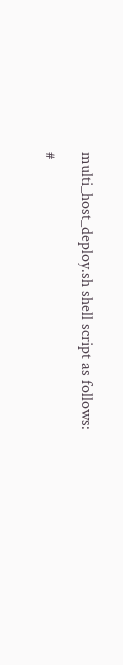multi_host_deploy.sh shell script as follows:

#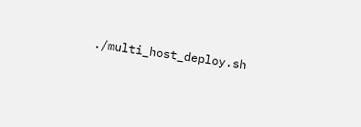./multi_host_deploy.sh